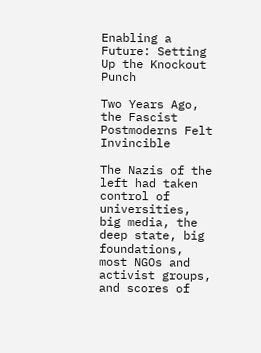Enabling a Future: Setting Up the Knockout Punch

Two Years Ago, the Fascist Postmoderns Felt Invincible

The Nazis of the left had taken control of universities, big media, the deep state, big foundations, most NGOs and activist groups, and scores of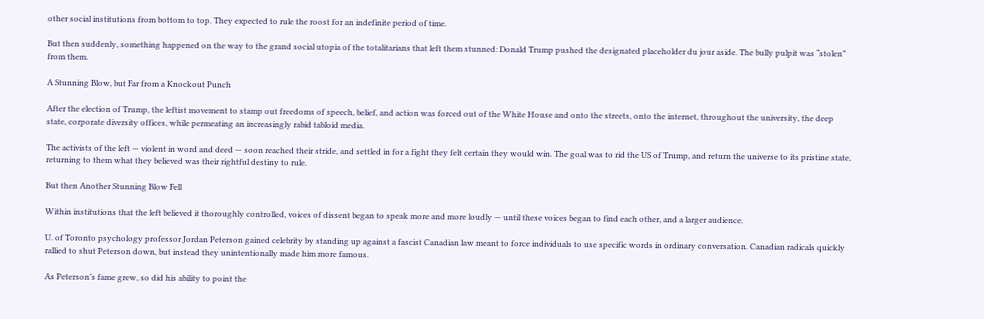other social institutions from bottom to top. They expected to rule the roost for an indefinite period of time.

But then suddenly, something happened on the way to the grand social utopia of the totalitarians that left them stunned: Donald Trump pushed the designated placeholder du jour aside. The bully pulpit was “stolen” from them.

A Stunning Blow, but Far from a Knockout Punch

After the election of Trump, the leftist movement to stamp out freedoms of speech, belief, and action was forced out of the White House and onto the streets, onto the internet, throughout the university, the deep state, corporate diversity offices, while permeating an increasingly rabid tabloid media.

The activists of the left — violent in word and deed — soon reached their stride, and settled in for a fight they felt certain they would win. The goal was to rid the US of Trump, and return the universe to its pristine state, returning to them what they believed was their rightful destiny to rule.

But then Another Stunning Blow Fell

Within institutions that the left believed it thoroughly controlled, voices of dissent began to speak more and more loudly — until these voices began to find each other, and a larger audience.

U. of Toronto psychology professor Jordan Peterson gained celebrity by standing up against a fascist Canadian law meant to force individuals to use specific words in ordinary conversation. Canadian radicals quickly rallied to shut Peterson down, but instead they unintentionally made him more famous.

As Peterson’s fame grew, so did his ability to point the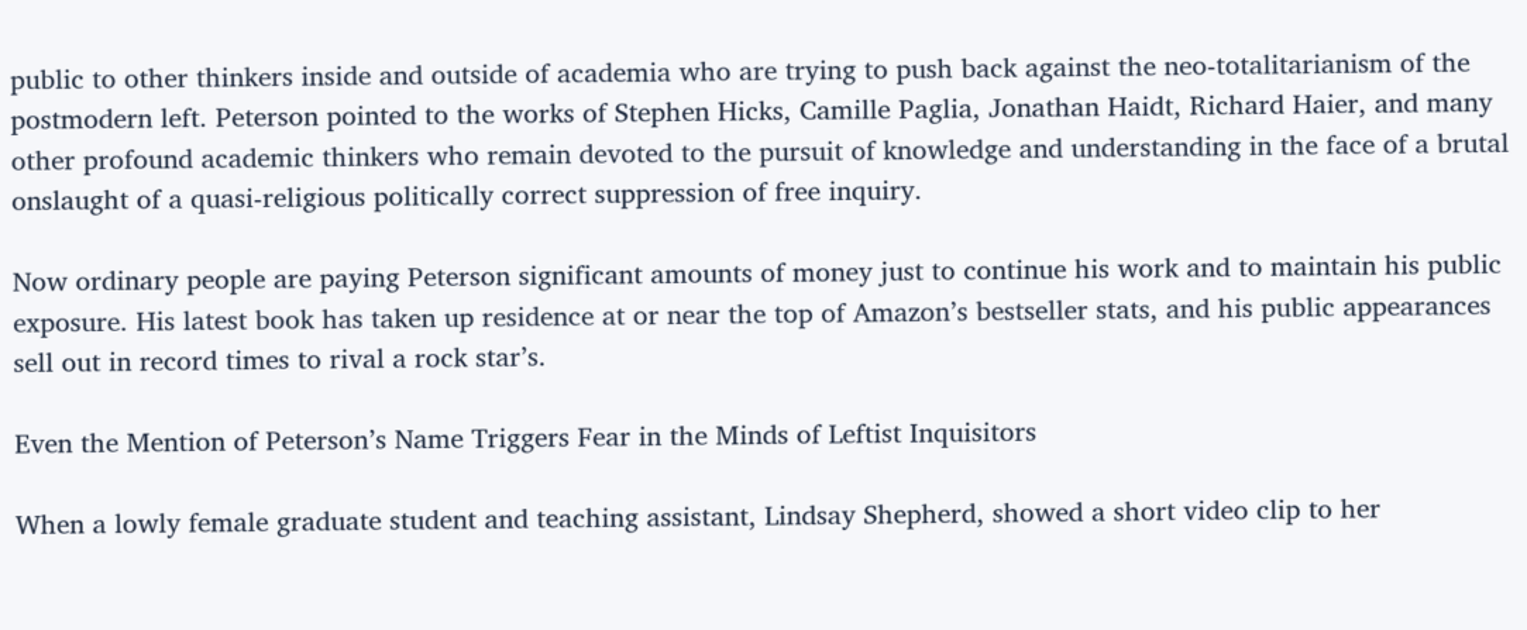public to other thinkers inside and outside of academia who are trying to push back against the neo-totalitarianism of the postmodern left. Peterson pointed to the works of Stephen Hicks, Camille Paglia, Jonathan Haidt, Richard Haier, and many other profound academic thinkers who remain devoted to the pursuit of knowledge and understanding in the face of a brutal onslaught of a quasi-religious politically correct suppression of free inquiry.

Now ordinary people are paying Peterson significant amounts of money just to continue his work and to maintain his public exposure. His latest book has taken up residence at or near the top of Amazon’s bestseller stats, and his public appearances sell out in record times to rival a rock star’s.

Even the Mention of Peterson’s Name Triggers Fear in the Minds of Leftist Inquisitors

When a lowly female graduate student and teaching assistant, Lindsay Shepherd, showed a short video clip to her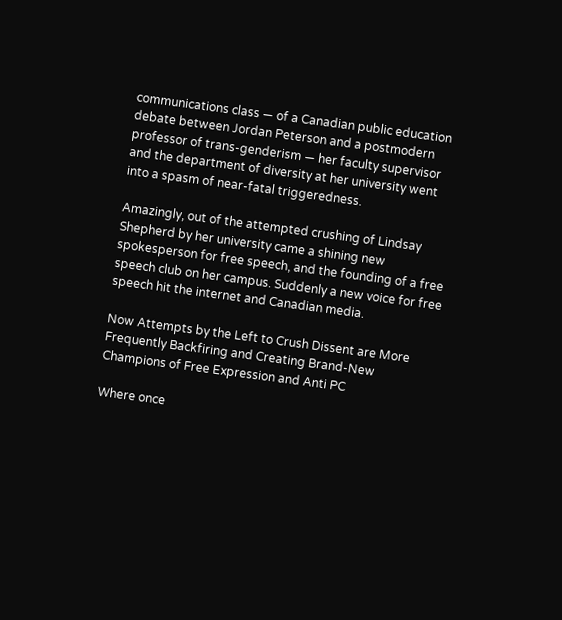communications class — of a Canadian public education debate between Jordan Peterson and a postmodern professor of trans-genderism — her faculty supervisor and the department of diversity at her university went into a spasm of near-fatal triggeredness.

Amazingly, out of the attempted crushing of Lindsay Shepherd by her university came a shining new spokesperson for free speech, and the founding of a free speech club on her campus. Suddenly a new voice for free speech hit the internet and Canadian media.

Now Attempts by the Left to Crush Dissent are More Frequently Backfiring and Creating Brand-New Champions of Free Expression and Anti PC

Where once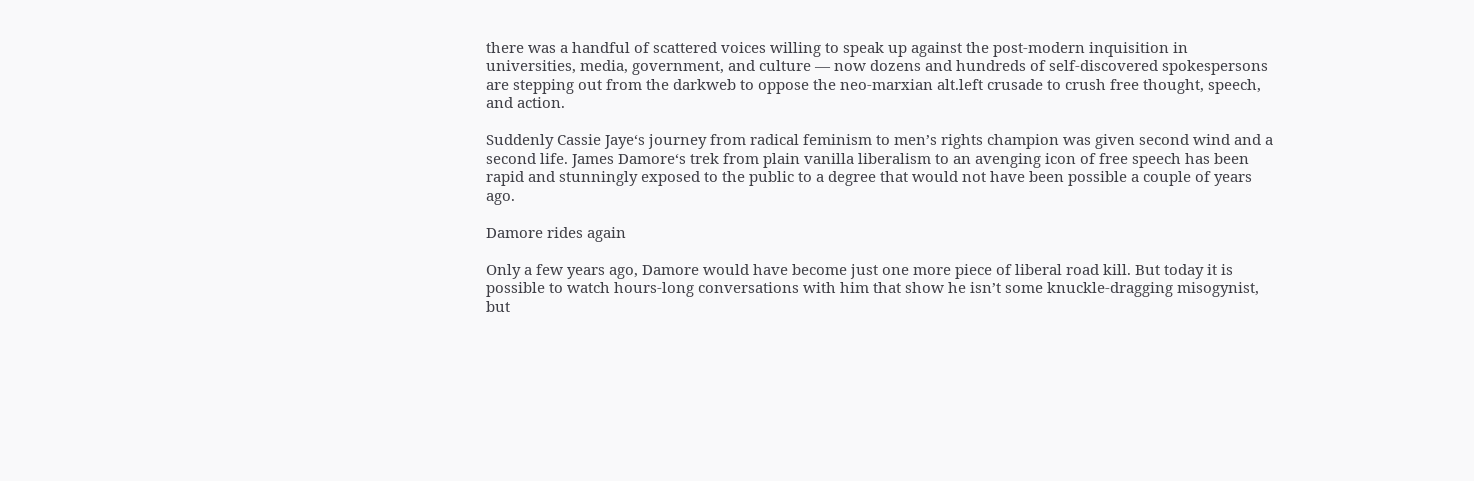there was a handful of scattered voices willing to speak up against the post-modern inquisition in universities, media, government, and culture — now dozens and hundreds of self-discovered spokespersons are stepping out from the darkweb to oppose the neo-marxian alt.left crusade to crush free thought, speech, and action.

Suddenly Cassie Jaye‘s journey from radical feminism to men’s rights champion was given second wind and a second life. James Damore‘s trek from plain vanilla liberalism to an avenging icon of free speech has been rapid and stunningly exposed to the public to a degree that would not have been possible a couple of years ago.

Damore rides again

Only a few years ago, Damore would have become just one more piece of liberal road kill. But today it is possible to watch hours-long conversations with him that show he isn’t some knuckle-dragging misogynist, but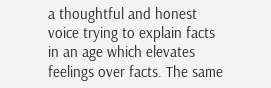a thoughtful and honest voice trying to explain facts in an age which elevates feelings over facts. The same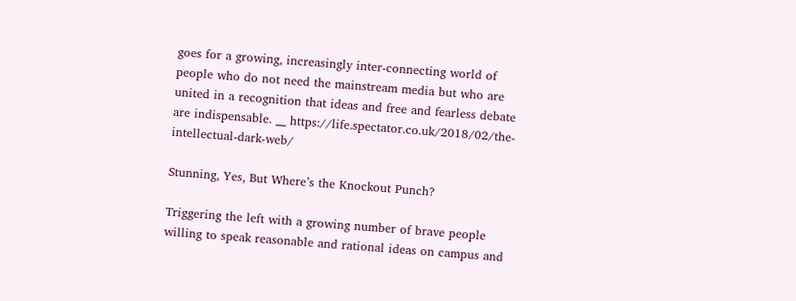goes for a growing, increasingly inter-connecting world of people who do not need the mainstream media but who are united in a recognition that ideas and free and fearless debate are indispensable. __ https://life.spectator.co.uk/2018/02/the-intellectual-dark-web/

Stunning, Yes, But Where’s the Knockout Punch?

Triggering the left with a growing number of brave people willing to speak reasonable and rational ideas on campus and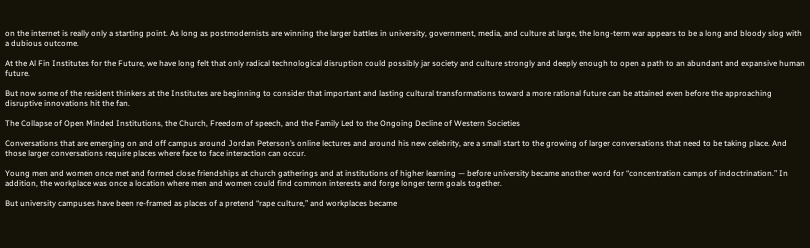on the internet is really only a starting point. As long as postmodernists are winning the larger battles in university, government, media, and culture at large, the long-term war appears to be a long and bloody slog with a dubious outcome.

At the Al Fin Institutes for the Future, we have long felt that only radical technological disruption could possibly jar society and culture strongly and deeply enough to open a path to an abundant and expansive human future.

But now some of the resident thinkers at the Institutes are beginning to consider that important and lasting cultural transformations toward a more rational future can be attained even before the approaching disruptive innovations hit the fan.

The Collapse of Open Minded Institutions, the Church, Freedom of speech, and the Family Led to the Ongoing Decline of Western Societies

Conversations that are emerging on and off campus around Jordan Peterson’s online lectures and around his new celebrity, are a small start to the growing of larger conversations that need to be taking place. And those larger conversations require places where face to face interaction can occur.

Young men and women once met and formed close friendships at church gatherings and at institutions of higher learning — before university became another word for “concentration camps of indoctrination.” In addition, the workplace was once a location where men and women could find common interests and forge longer term goals together.

But university campuses have been re-framed as places of a pretend “rape culture,” and workplaces became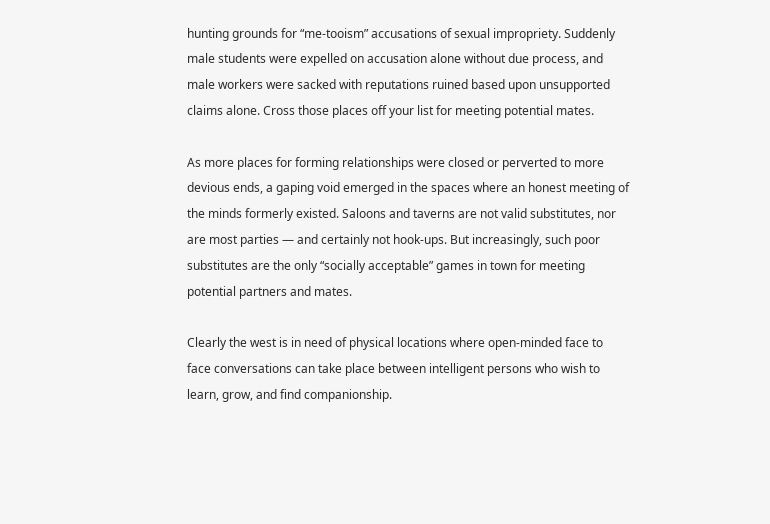hunting grounds for “me-tooism” accusations of sexual impropriety. Suddenly male students were expelled on accusation alone without due process, and male workers were sacked with reputations ruined based upon unsupported claims alone. Cross those places off your list for meeting potential mates.

As more places for forming relationships were closed or perverted to more devious ends, a gaping void emerged in the spaces where an honest meeting of the minds formerly existed. Saloons and taverns are not valid substitutes, nor are most parties — and certainly not hook-ups. But increasingly, such poor substitutes are the only “socially acceptable” games in town for meeting potential partners and mates.

Clearly the west is in need of physical locations where open-minded face to face conversations can take place between intelligent persons who wish to learn, grow, and find companionship.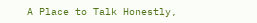A Place to Talk Honestly,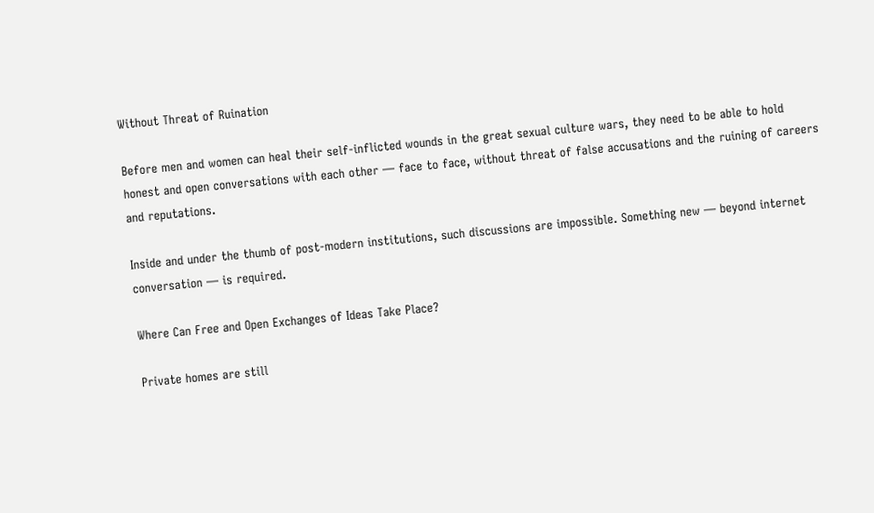Without Threat of Ruination

Before men and women can heal their self-inflicted wounds in the great sexual culture wars, they need to be able to hold honest and open conversations with each other — face to face, without threat of false accusations and the ruining of careers and reputations.

Inside and under the thumb of post-modern institutions, such discussions are impossible. Something new — beyond internet conversation — is required.

Where Can Free and Open Exchanges of Ideas Take Place?

Private homes are still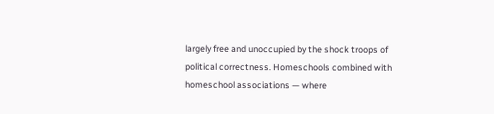largely free and unoccupied by the shock troops of political correctness. Homeschools combined with homeschool associations — where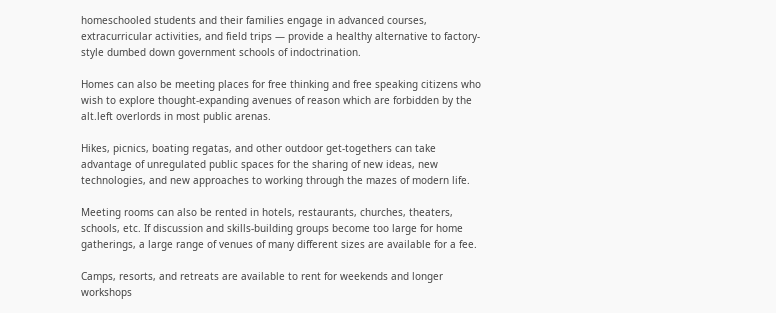homeschooled students and their families engage in advanced courses, extracurricular activities, and field trips — provide a healthy alternative to factory-style dumbed down government schools of indoctrination.

Homes can also be meeting places for free thinking and free speaking citizens who wish to explore thought-expanding avenues of reason which are forbidden by the alt.left overlords in most public arenas.

Hikes, picnics, boating regatas, and other outdoor get-togethers can take advantage of unregulated public spaces for the sharing of new ideas, new technologies, and new approaches to working through the mazes of modern life.

Meeting rooms can also be rented in hotels, restaurants, churches, theaters, schools, etc. If discussion and skills-building groups become too large for home gatherings, a large range of venues of many different sizes are available for a fee.

Camps, resorts, and retreats are available to rent for weekends and longer workshops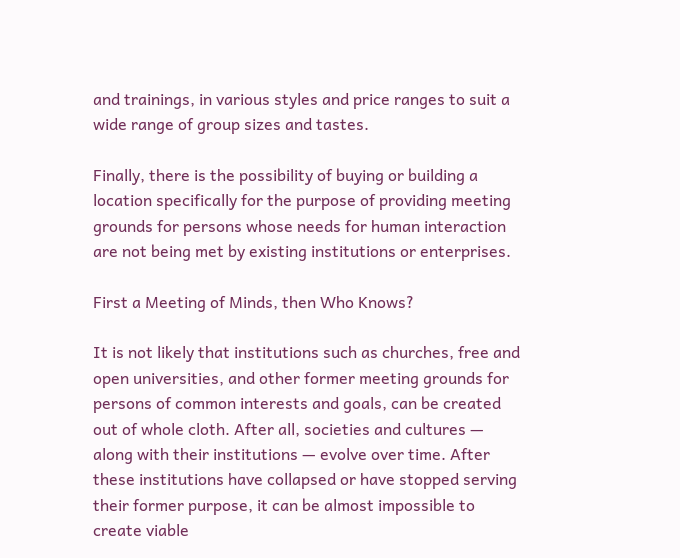and trainings, in various styles and price ranges to suit a wide range of group sizes and tastes.

Finally, there is the possibility of buying or building a location specifically for the purpose of providing meeting grounds for persons whose needs for human interaction are not being met by existing institutions or enterprises.

First a Meeting of Minds, then Who Knows?

It is not likely that institutions such as churches, free and open universities, and other former meeting grounds for persons of common interests and goals, can be created out of whole cloth. After all, societies and cultures — along with their institutions — evolve over time. After these institutions have collapsed or have stopped serving their former purpose, it can be almost impossible to create viable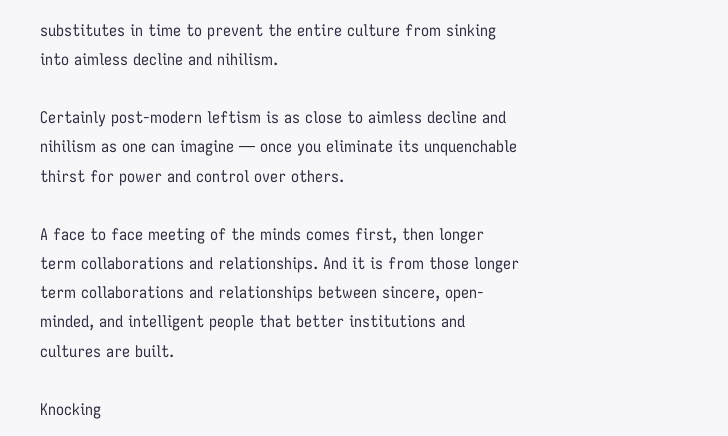substitutes in time to prevent the entire culture from sinking into aimless decline and nihilism.

Certainly post-modern leftism is as close to aimless decline and nihilism as one can imagine — once you eliminate its unquenchable thirst for power and control over others.

A face to face meeting of the minds comes first, then longer term collaborations and relationships. And it is from those longer term collaborations and relationships between sincere, open-minded, and intelligent people that better institutions and cultures are built.

Knocking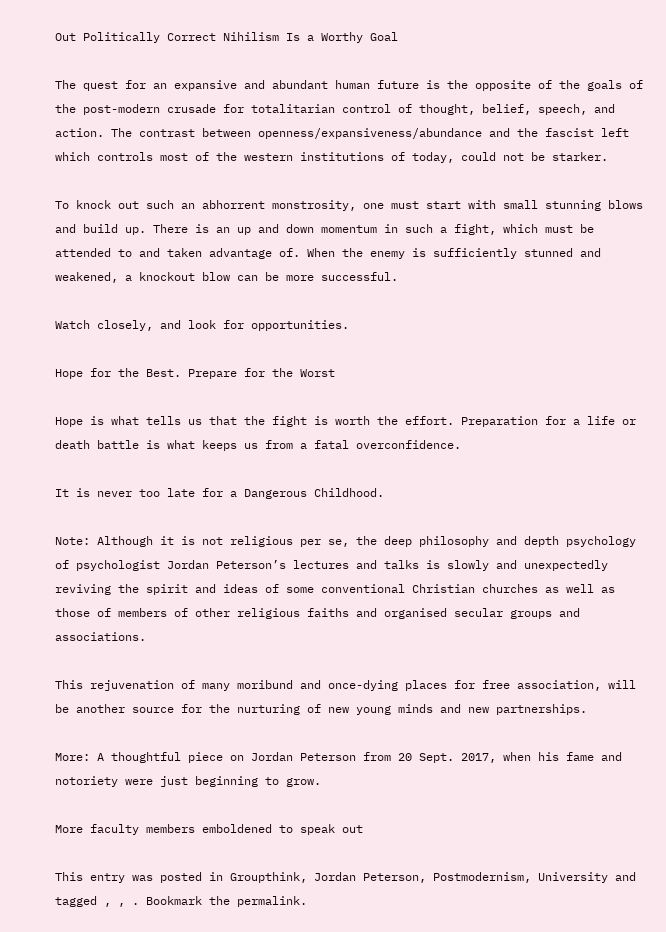Out Politically Correct Nihilism Is a Worthy Goal

The quest for an expansive and abundant human future is the opposite of the goals of the post-modern crusade for totalitarian control of thought, belief, speech, and action. The contrast between openness/expansiveness/abundance and the fascist left which controls most of the western institutions of today, could not be starker.

To knock out such an abhorrent monstrosity, one must start with small stunning blows and build up. There is an up and down momentum in such a fight, which must be attended to and taken advantage of. When the enemy is sufficiently stunned and weakened, a knockout blow can be more successful.

Watch closely, and look for opportunities.

Hope for the Best. Prepare for the Worst

Hope is what tells us that the fight is worth the effort. Preparation for a life or death battle is what keeps us from a fatal overconfidence.

It is never too late for a Dangerous Childhood.

Note: Although it is not religious per se, the deep philosophy and depth psychology of psychologist Jordan Peterson’s lectures and talks is slowly and unexpectedly reviving the spirit and ideas of some conventional Christian churches as well as those of members of other religious faiths and organised secular groups and associations.

This rejuvenation of many moribund and once-dying places for free association, will be another source for the nurturing of new young minds and new partnerships.

More: A thoughtful piece on Jordan Peterson from 20 Sept. 2017, when his fame and notoriety were just beginning to grow.

More faculty members emboldened to speak out

This entry was posted in Groupthink, Jordan Peterson, Postmodernism, University and tagged , , . Bookmark the permalink.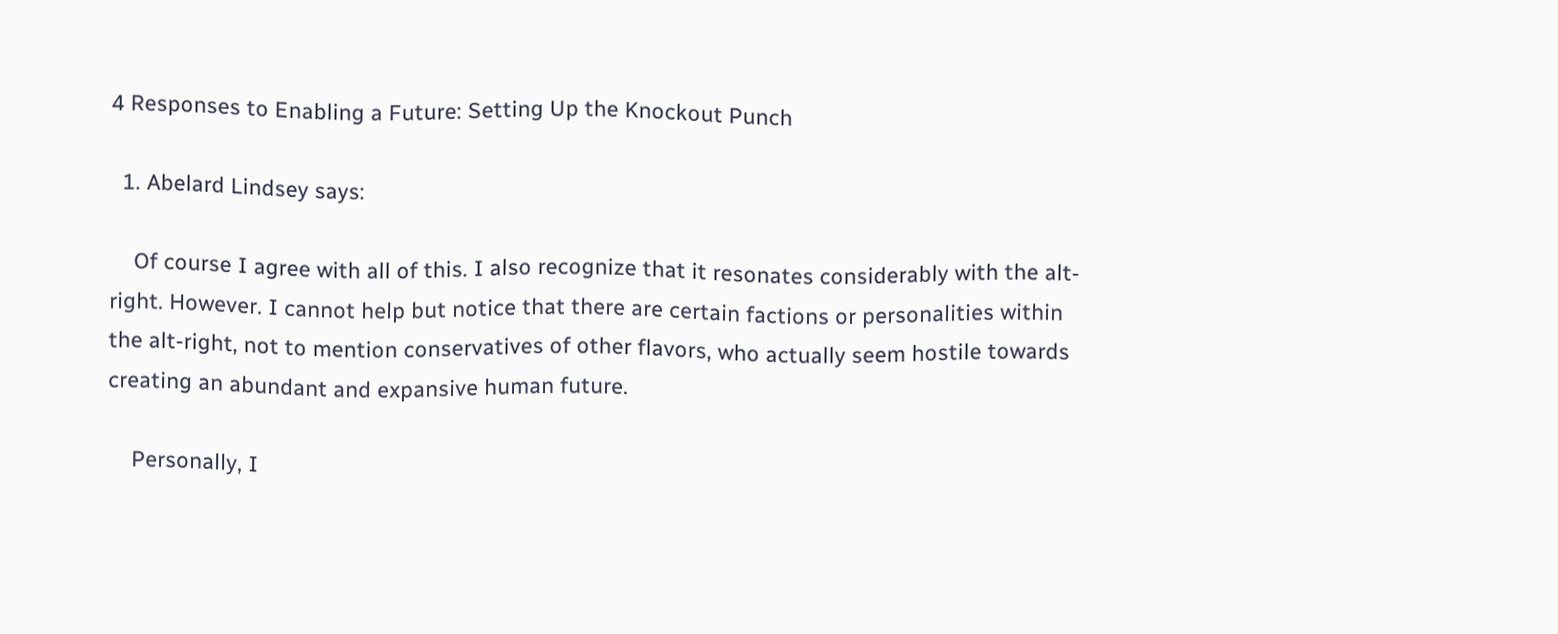4 Responses to Enabling a Future: Setting Up the Knockout Punch

  1. Abelard Lindsey says:

    Of course I agree with all of this. I also recognize that it resonates considerably with the alt-right. However. I cannot help but notice that there are certain factions or personalities within the alt-right, not to mention conservatives of other flavors, who actually seem hostile towards creating an abundant and expansive human future.

    Personally, I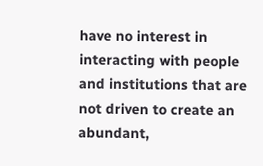have no interest in interacting with people and institutions that are not driven to create an abundant,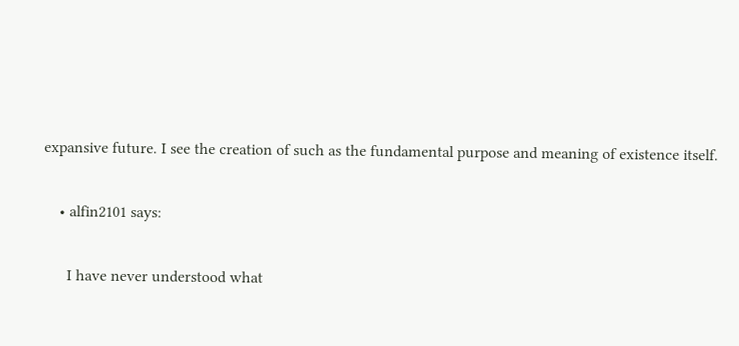expansive future. I see the creation of such as the fundamental purpose and meaning of existence itself.

    • alfin2101 says:

      I have never understood what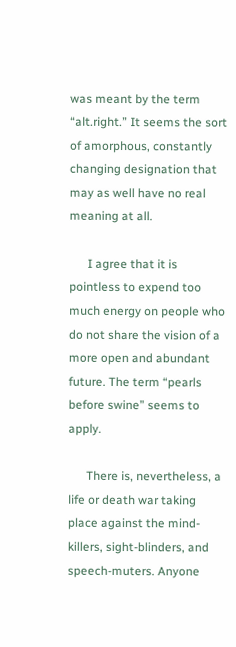was meant by the term “alt.right.” It seems the sort of amorphous, constantly changing designation that may as well have no real meaning at all.

      I agree that it is pointless to expend too much energy on people who do not share the vision of a more open and abundant future. The term “pearls before swine” seems to apply.

      There is, nevertheless, a life or death war taking place against the mind-killers, sight-blinders, and speech-muters. Anyone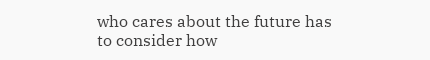who cares about the future has to consider how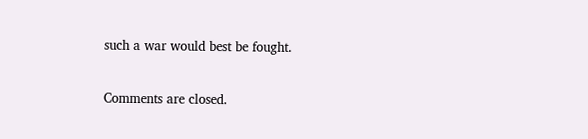such a war would best be fought.

Comments are closed.